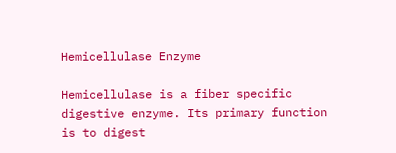Hemicellulase Enzyme

Hemicellulase is a fiber specific digestive enzyme. Its primary function is to digest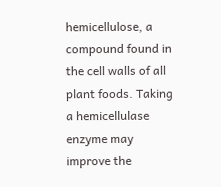hemicellulose, a compound found in the cell walls of all plant foods. Taking a hemicellulase enzyme may improve the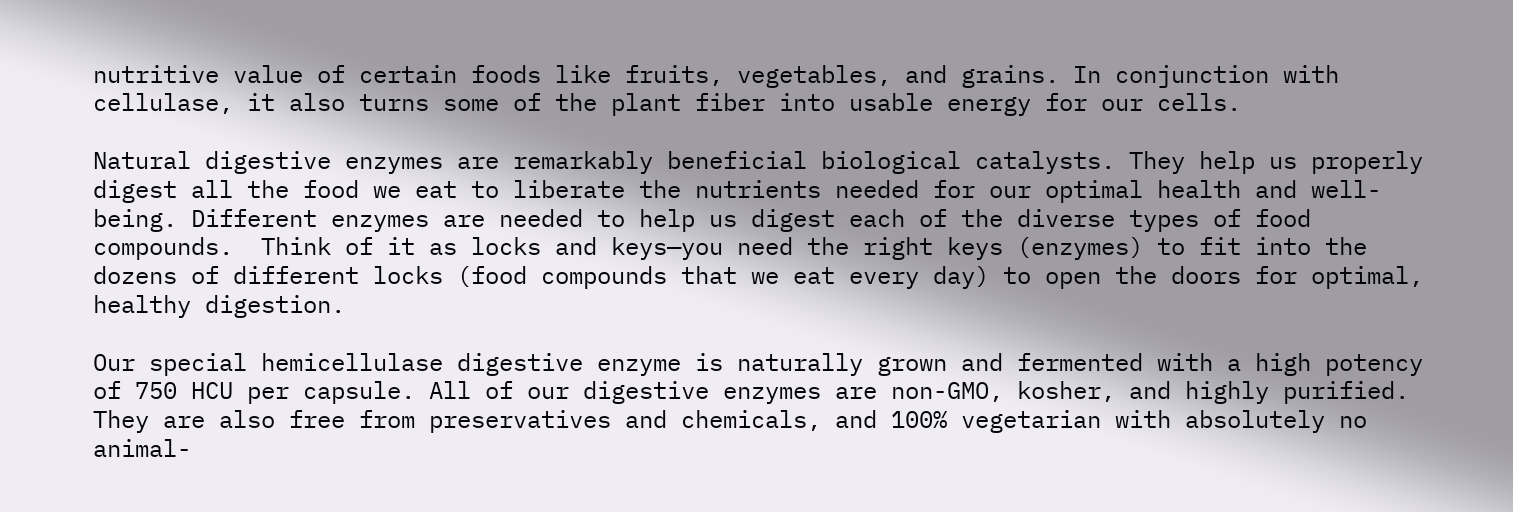nutritive value of certain foods like fruits, vegetables, and grains. In conjunction with cellulase, it also turns some of the plant fiber into usable energy for our cells.

Natural digestive enzymes are remarkably beneficial biological catalysts. They help us properly digest all the food we eat to liberate the nutrients needed for our optimal health and well-being. Different enzymes are needed to help us digest each of the diverse types of food compounds.  Think of it as locks and keys—you need the right keys (enzymes) to fit into the dozens of different locks (food compounds that we eat every day) to open the doors for optimal, healthy digestion.

Our special hemicellulase digestive enzyme is naturally grown and fermented with a high potency of 750 HCU per capsule. All of our digestive enzymes are non-GMO, kosher, and highly purified. They are also free from preservatives and chemicals, and 100% vegetarian with absolutely no animal-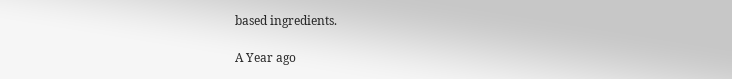based ingredients.

A Year ago